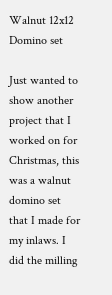Walnut 12x12 Domino set

Just wanted to show another project that I worked on for Christmas, this was a walnut domino set that I made for my inlaws. I did the milling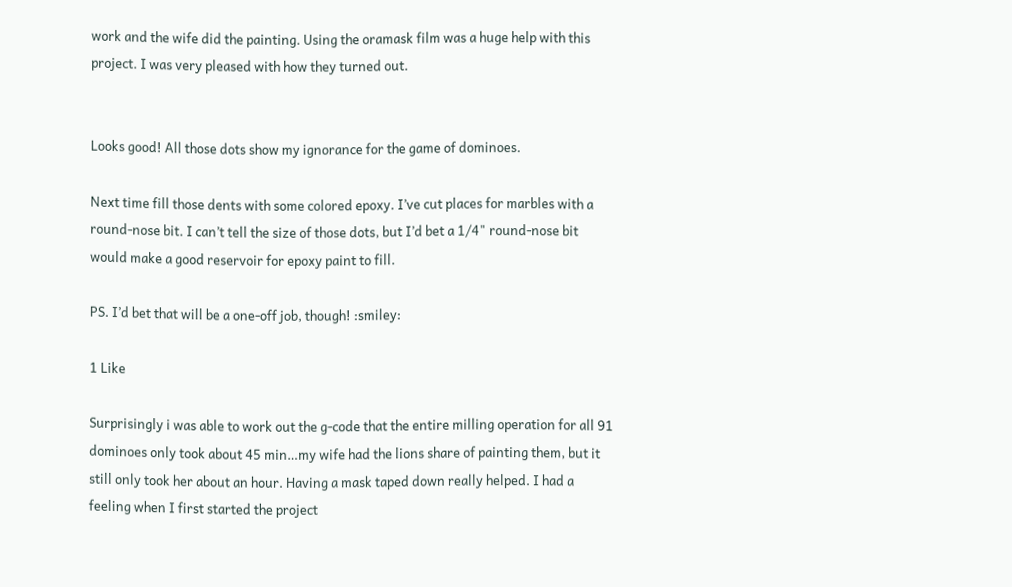work and the wife did the painting. Using the oramask film was a huge help with this project. I was very pleased with how they turned out.


Looks good! All those dots show my ignorance for the game of dominoes.

Next time fill those dents with some colored epoxy. I’ve cut places for marbles with a round-nose bit. I can’t tell the size of those dots, but I’d bet a 1/4" round-nose bit would make a good reservoir for epoxy paint to fill.

PS. I’d bet that will be a one-off job, though! :smiley:

1 Like

Surprisingly i was able to work out the g-code that the entire milling operation for all 91 dominoes only took about 45 min…my wife had the lions share of painting them, but it still only took her about an hour. Having a mask taped down really helped. I had a feeling when I first started the project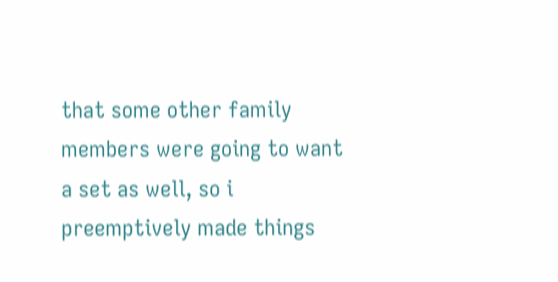that some other family members were going to want a set as well, so i preemptively made things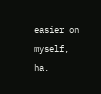easier on myself, ha.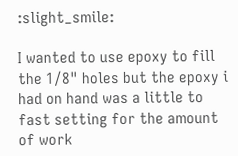:slight_smile:

I wanted to use epoxy to fill the 1/8" holes but the epoxy i had on hand was a little to fast setting for the amount of work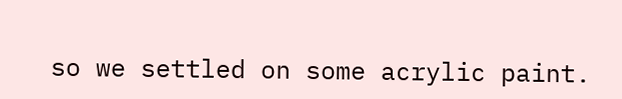so we settled on some acrylic paint.